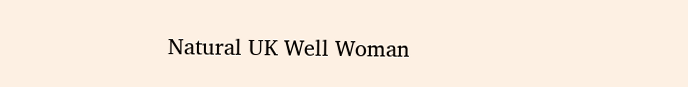Natural UK Well Woman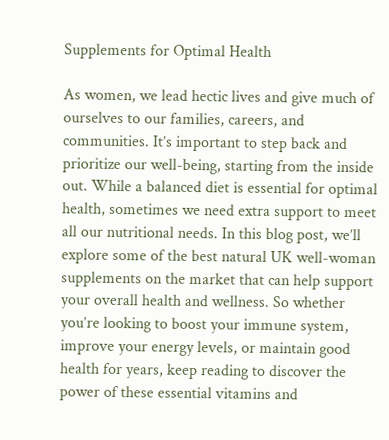Supplements for Optimal Health

As women, we lead hectic lives and give much of ourselves to our families, careers, and communities. It’s important to step back and prioritize our well-being, starting from the inside out. While a balanced diet is essential for optimal health, sometimes we need extra support to meet all our nutritional needs. In this blog post, we’ll explore some of the best natural UK well-woman supplements on the market that can help support your overall health and wellness. So whether you’re looking to boost your immune system, improve your energy levels, or maintain good health for years, keep reading to discover the power of these essential vitamins and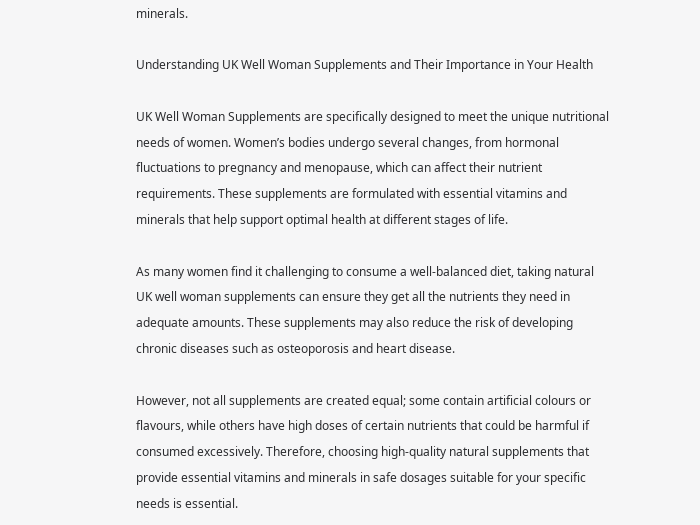minerals.

Understanding UK Well Woman Supplements and Their Importance in Your Health

UK Well Woman Supplements are specifically designed to meet the unique nutritional needs of women. Women’s bodies undergo several changes, from hormonal fluctuations to pregnancy and menopause, which can affect their nutrient requirements. These supplements are formulated with essential vitamins and minerals that help support optimal health at different stages of life.

As many women find it challenging to consume a well-balanced diet, taking natural UK well woman supplements can ensure they get all the nutrients they need in adequate amounts. These supplements may also reduce the risk of developing chronic diseases such as osteoporosis and heart disease.

However, not all supplements are created equal; some contain artificial colours or flavours, while others have high doses of certain nutrients that could be harmful if consumed excessively. Therefore, choosing high-quality natural supplements that provide essential vitamins and minerals in safe dosages suitable for your specific needs is essential.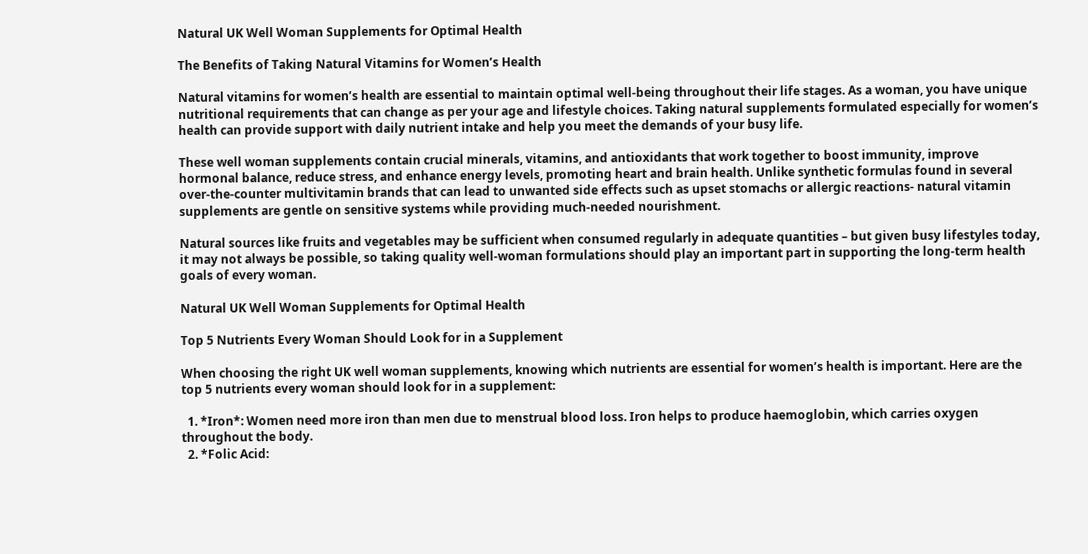Natural UK Well Woman Supplements for Optimal Health

The Benefits of Taking Natural Vitamins for Women’s Health

Natural vitamins for women’s health are essential to maintain optimal well-being throughout their life stages. As a woman, you have unique nutritional requirements that can change as per your age and lifestyle choices. Taking natural supplements formulated especially for women’s health can provide support with daily nutrient intake and help you meet the demands of your busy life.

These well woman supplements contain crucial minerals, vitamins, and antioxidants that work together to boost immunity, improve hormonal balance, reduce stress, and enhance energy levels, promoting heart and brain health. Unlike synthetic formulas found in several over-the-counter multivitamin brands that can lead to unwanted side effects such as upset stomachs or allergic reactions- natural vitamin supplements are gentle on sensitive systems while providing much-needed nourishment.

Natural sources like fruits and vegetables may be sufficient when consumed regularly in adequate quantities – but given busy lifestyles today, it may not always be possible, so taking quality well-woman formulations should play an important part in supporting the long-term health goals of every woman.

Natural UK Well Woman Supplements for Optimal Health

Top 5 Nutrients Every Woman Should Look for in a Supplement

When choosing the right UK well woman supplements, knowing which nutrients are essential for women’s health is important. Here are the top 5 nutrients every woman should look for in a supplement:

  1. *Iron*: Women need more iron than men due to menstrual blood loss. Iron helps to produce haemoglobin, which carries oxygen throughout the body.
  2. *Folic Acid: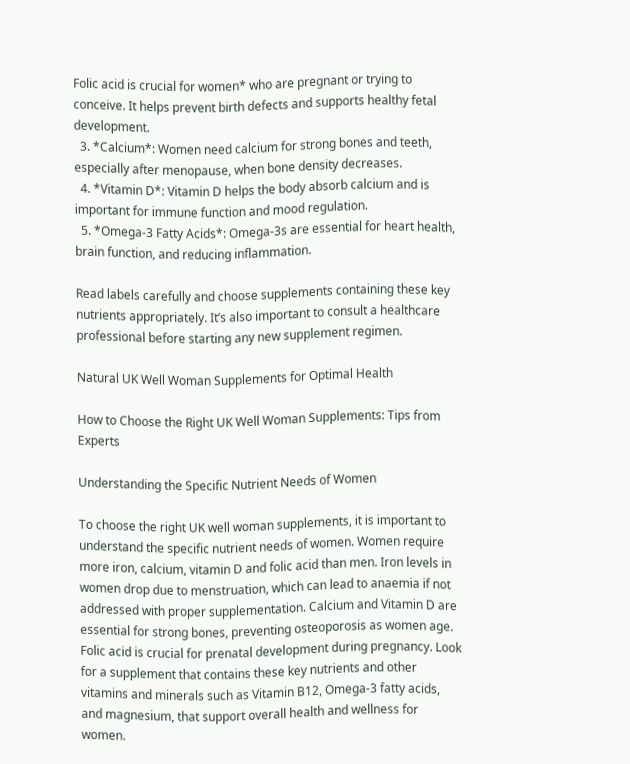Folic acid is crucial for women* who are pregnant or trying to conceive. It helps prevent birth defects and supports healthy fetal development.
  3. *Calcium*: Women need calcium for strong bones and teeth, especially after menopause, when bone density decreases.
  4. *Vitamin D*: Vitamin D helps the body absorb calcium and is important for immune function and mood regulation.
  5. *Omega-3 Fatty Acids*: Omega-3s are essential for heart health, brain function, and reducing inflammation.

Read labels carefully and choose supplements containing these key nutrients appropriately. It’s also important to consult a healthcare professional before starting any new supplement regimen.

Natural UK Well Woman Supplements for Optimal Health

How to Choose the Right UK Well Woman Supplements: Tips from Experts

Understanding the Specific Nutrient Needs of Women

To choose the right UK well woman supplements, it is important to understand the specific nutrient needs of women. Women require more iron, calcium, vitamin D and folic acid than men. Iron levels in women drop due to menstruation, which can lead to anaemia if not addressed with proper supplementation. Calcium and Vitamin D are essential for strong bones, preventing osteoporosis as women age. Folic acid is crucial for prenatal development during pregnancy. Look for a supplement that contains these key nutrients and other vitamins and minerals such as Vitamin B12, Omega-3 fatty acids, and magnesium, that support overall health and wellness for women.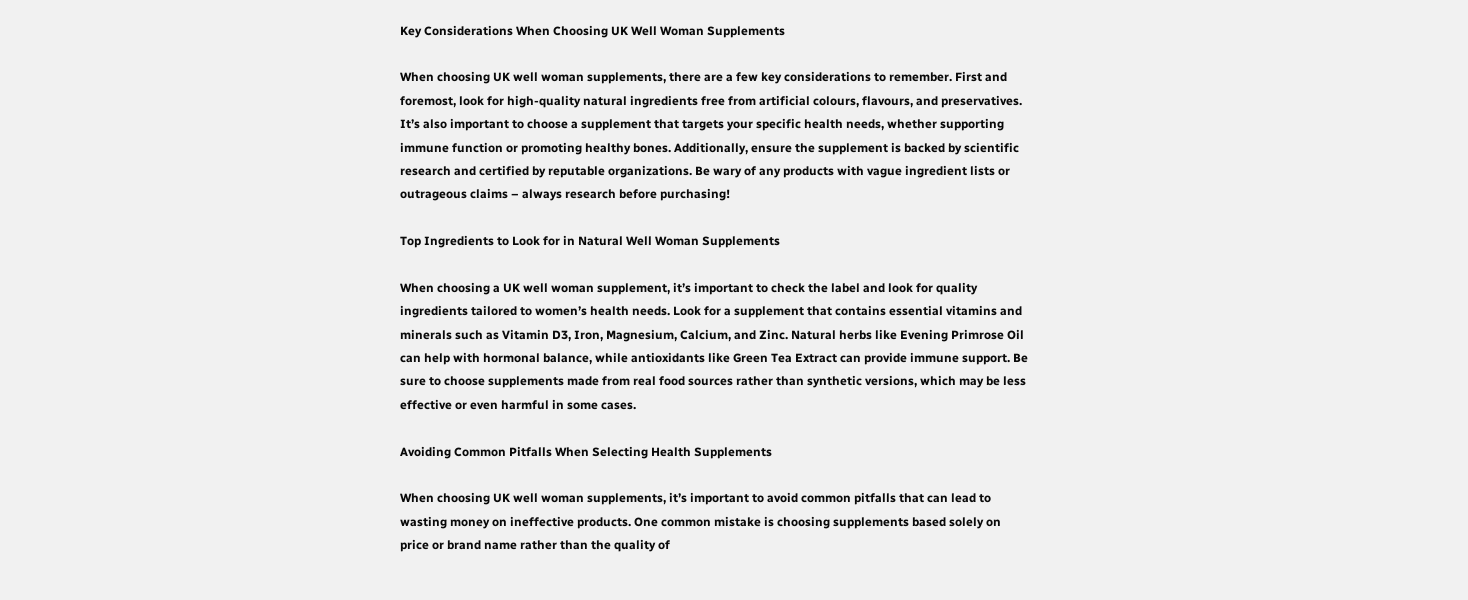Key Considerations When Choosing UK Well Woman Supplements

When choosing UK well woman supplements, there are a few key considerations to remember. First and foremost, look for high-quality natural ingredients free from artificial colours, flavours, and preservatives. It’s also important to choose a supplement that targets your specific health needs, whether supporting immune function or promoting healthy bones. Additionally, ensure the supplement is backed by scientific research and certified by reputable organizations. Be wary of any products with vague ingredient lists or outrageous claims – always research before purchasing!

Top Ingredients to Look for in Natural Well Woman Supplements

When choosing a UK well woman supplement, it’s important to check the label and look for quality ingredients tailored to women’s health needs. Look for a supplement that contains essential vitamins and minerals such as Vitamin D3, Iron, Magnesium, Calcium, and Zinc. Natural herbs like Evening Primrose Oil can help with hormonal balance, while antioxidants like Green Tea Extract can provide immune support. Be sure to choose supplements made from real food sources rather than synthetic versions, which may be less effective or even harmful in some cases.

Avoiding Common Pitfalls When Selecting Health Supplements

When choosing UK well woman supplements, it’s important to avoid common pitfalls that can lead to wasting money on ineffective products. One common mistake is choosing supplements based solely on price or brand name rather than the quality of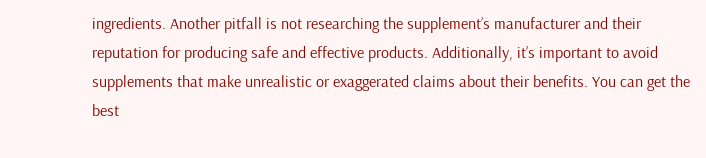ingredients. Another pitfall is not researching the supplement’s manufacturer and their reputation for producing safe and effective products. Additionally, it’s important to avoid supplements that make unrealistic or exaggerated claims about their benefits. You can get the best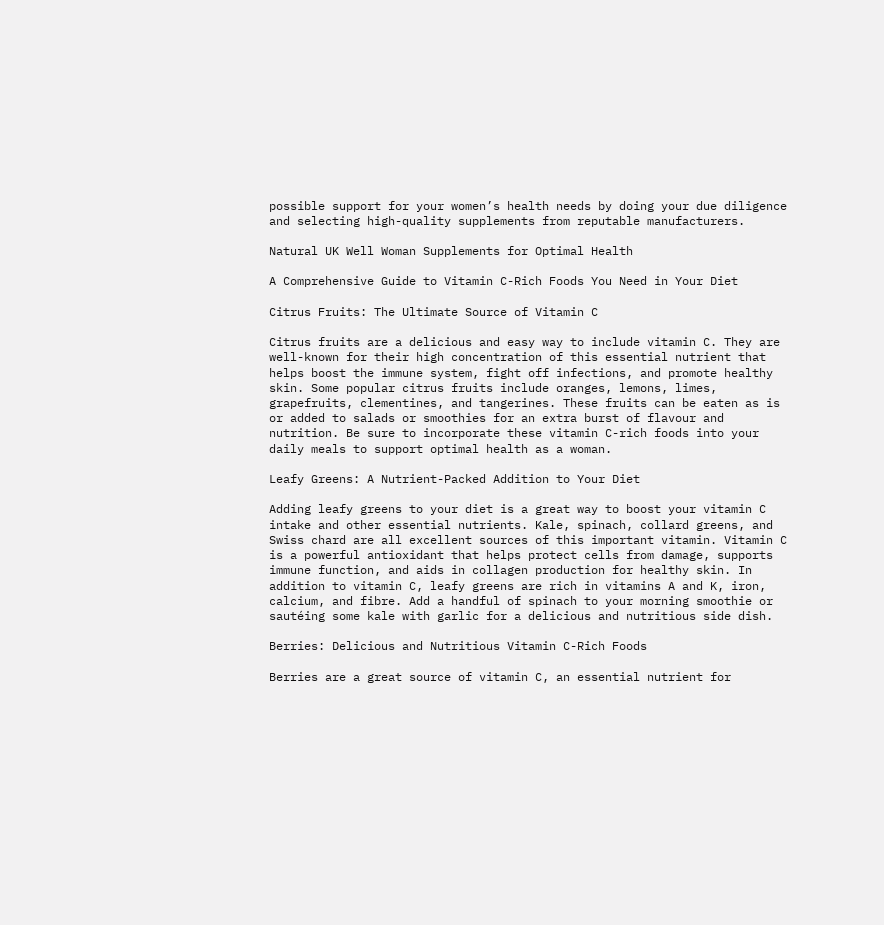possible support for your women’s health needs by doing your due diligence and selecting high-quality supplements from reputable manufacturers.

Natural UK Well Woman Supplements for Optimal Health

A Comprehensive Guide to Vitamin C-Rich Foods You Need in Your Diet

Citrus Fruits: The Ultimate Source of Vitamin C

Citrus fruits are a delicious and easy way to include vitamin C. They are well-known for their high concentration of this essential nutrient that helps boost the immune system, fight off infections, and promote healthy skin. Some popular citrus fruits include oranges, lemons, limes, grapefruits, clementines, and tangerines. These fruits can be eaten as is or added to salads or smoothies for an extra burst of flavour and nutrition. Be sure to incorporate these vitamin C-rich foods into your daily meals to support optimal health as a woman.

Leafy Greens: A Nutrient-Packed Addition to Your Diet

Adding leafy greens to your diet is a great way to boost your vitamin C intake and other essential nutrients. Kale, spinach, collard greens, and Swiss chard are all excellent sources of this important vitamin. Vitamin C is a powerful antioxidant that helps protect cells from damage, supports immune function, and aids in collagen production for healthy skin. In addition to vitamin C, leafy greens are rich in vitamins A and K, iron, calcium, and fibre. Add a handful of spinach to your morning smoothie or sautéing some kale with garlic for a delicious and nutritious side dish.

Berries: Delicious and Nutritious Vitamin C-Rich Foods

Berries are a great source of vitamin C, an essential nutrient for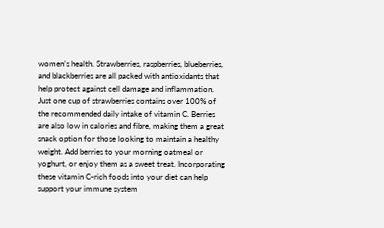women’s health. Strawberries, raspberries, blueberries, and blackberries are all packed with antioxidants that help protect against cell damage and inflammation. Just one cup of strawberries contains over 100% of the recommended daily intake of vitamin C. Berries are also low in calories and fibre, making them a great snack option for those looking to maintain a healthy weight. Add berries to your morning oatmeal or yoghurt, or enjoy them as a sweet treat. Incorporating these vitamin C-rich foods into your diet can help support your immune system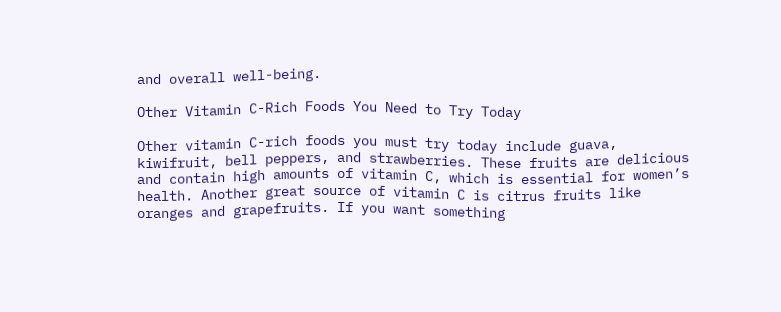and overall well-being.

Other Vitamin C-Rich Foods You Need to Try Today

Other vitamin C-rich foods you must try today include guava, kiwifruit, bell peppers, and strawberries. These fruits are delicious and contain high amounts of vitamin C, which is essential for women’s health. Another great source of vitamin C is citrus fruits like oranges and grapefruits. If you want something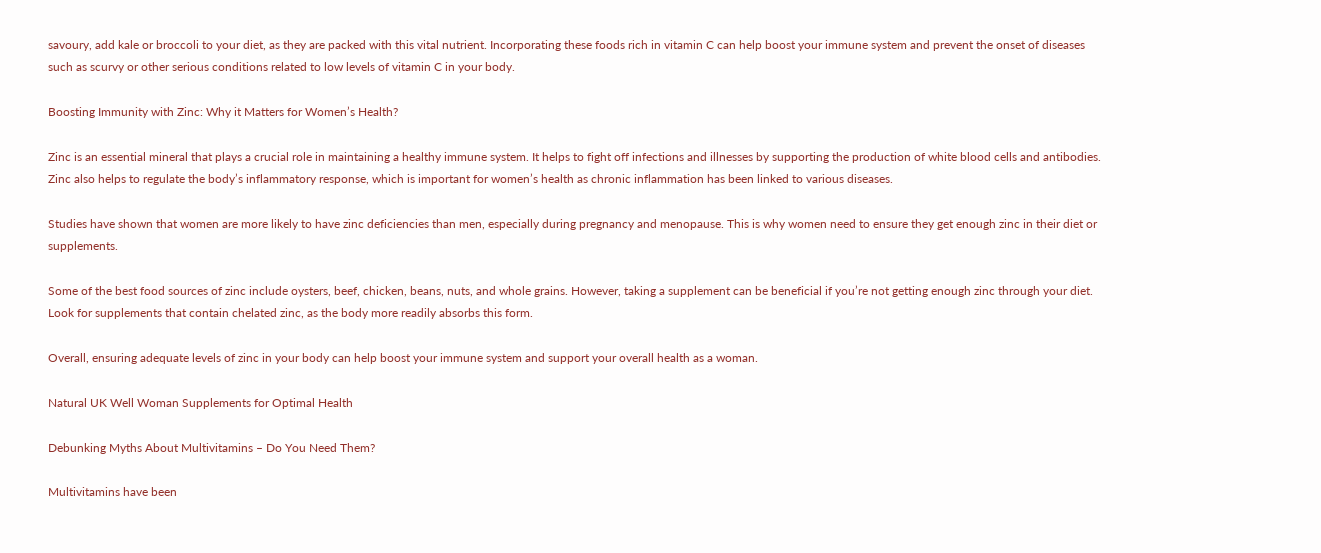savoury, add kale or broccoli to your diet, as they are packed with this vital nutrient. Incorporating these foods rich in vitamin C can help boost your immune system and prevent the onset of diseases such as scurvy or other serious conditions related to low levels of vitamin C in your body.

Boosting Immunity with Zinc: Why it Matters for Women’s Health?

Zinc is an essential mineral that plays a crucial role in maintaining a healthy immune system. It helps to fight off infections and illnesses by supporting the production of white blood cells and antibodies. Zinc also helps to regulate the body’s inflammatory response, which is important for women’s health as chronic inflammation has been linked to various diseases.

Studies have shown that women are more likely to have zinc deficiencies than men, especially during pregnancy and menopause. This is why women need to ensure they get enough zinc in their diet or supplements.

Some of the best food sources of zinc include oysters, beef, chicken, beans, nuts, and whole grains. However, taking a supplement can be beneficial if you’re not getting enough zinc through your diet. Look for supplements that contain chelated zinc, as the body more readily absorbs this form.

Overall, ensuring adequate levels of zinc in your body can help boost your immune system and support your overall health as a woman.

Natural UK Well Woman Supplements for Optimal Health

Debunking Myths About Multivitamins – Do You Need Them?

Multivitamins have been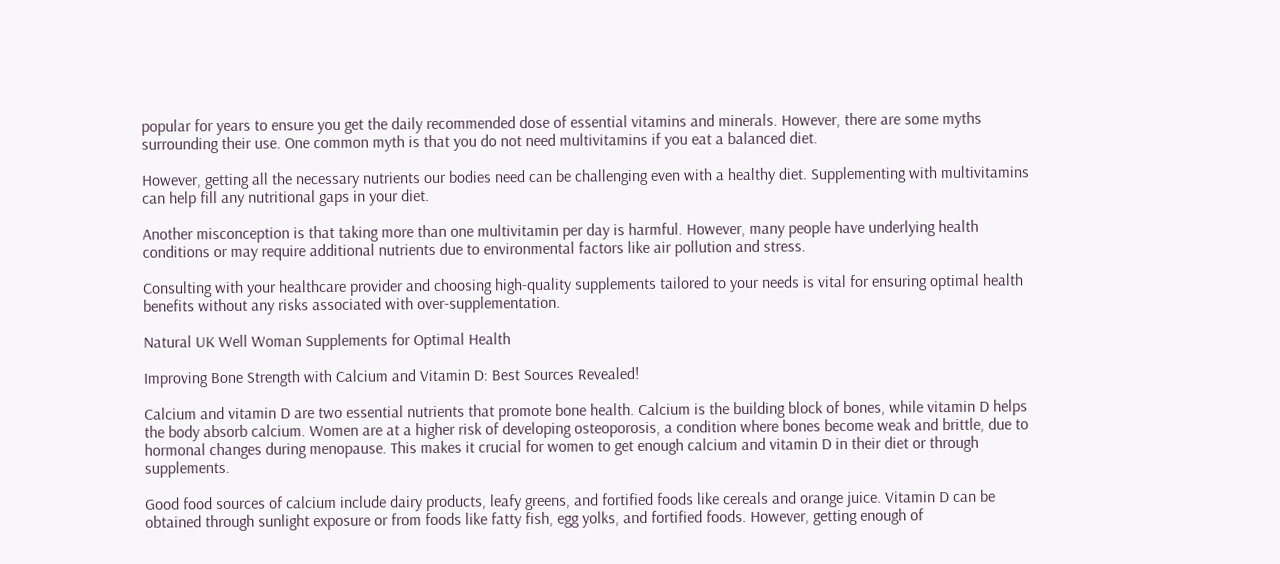popular for years to ensure you get the daily recommended dose of essential vitamins and minerals. However, there are some myths surrounding their use. One common myth is that you do not need multivitamins if you eat a balanced diet.

However, getting all the necessary nutrients our bodies need can be challenging even with a healthy diet. Supplementing with multivitamins can help fill any nutritional gaps in your diet.

Another misconception is that taking more than one multivitamin per day is harmful. However, many people have underlying health conditions or may require additional nutrients due to environmental factors like air pollution and stress.

Consulting with your healthcare provider and choosing high-quality supplements tailored to your needs is vital for ensuring optimal health benefits without any risks associated with over-supplementation.

Natural UK Well Woman Supplements for Optimal Health

Improving Bone Strength with Calcium and Vitamin D: Best Sources Revealed!

Calcium and vitamin D are two essential nutrients that promote bone health. Calcium is the building block of bones, while vitamin D helps the body absorb calcium. Women are at a higher risk of developing osteoporosis, a condition where bones become weak and brittle, due to hormonal changes during menopause. This makes it crucial for women to get enough calcium and vitamin D in their diet or through supplements.

Good food sources of calcium include dairy products, leafy greens, and fortified foods like cereals and orange juice. Vitamin D can be obtained through sunlight exposure or from foods like fatty fish, egg yolks, and fortified foods. However, getting enough of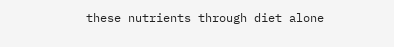these nutrients through diet alone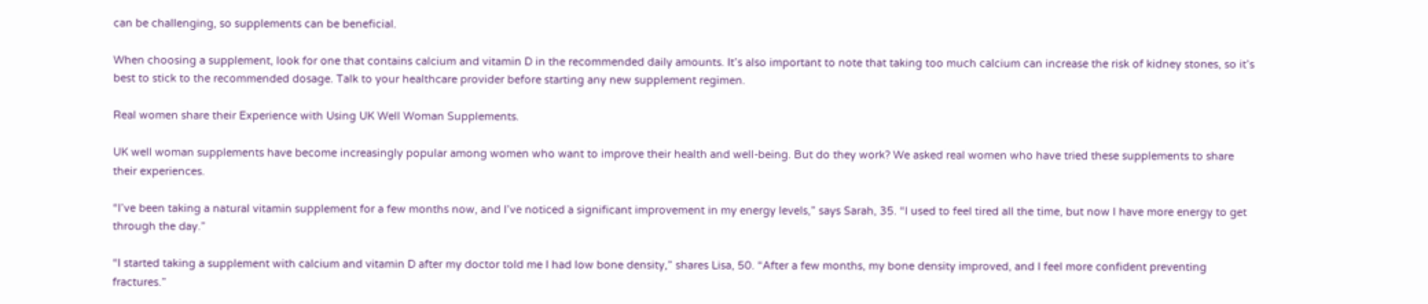can be challenging, so supplements can be beneficial.

When choosing a supplement, look for one that contains calcium and vitamin D in the recommended daily amounts. It’s also important to note that taking too much calcium can increase the risk of kidney stones, so it’s best to stick to the recommended dosage. Talk to your healthcare provider before starting any new supplement regimen.

Real women share their Experience with Using UK Well Woman Supplements.

UK well woman supplements have become increasingly popular among women who want to improve their health and well-being. But do they work? We asked real women who have tried these supplements to share their experiences.

“I’ve been taking a natural vitamin supplement for a few months now, and I’ve noticed a significant improvement in my energy levels,” says Sarah, 35. “I used to feel tired all the time, but now I have more energy to get through the day.”

“I started taking a supplement with calcium and vitamin D after my doctor told me I had low bone density,” shares Lisa, 50. “After a few months, my bone density improved, and I feel more confident preventing fractures.”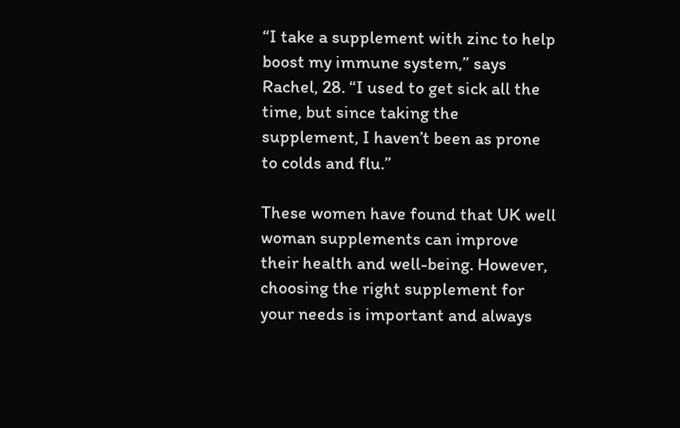“I take a supplement with zinc to help boost my immune system,” says Rachel, 28. “I used to get sick all the time, but since taking the supplement, I haven’t been as prone to colds and flu.”

These women have found that UK well woman supplements can improve their health and well-being. However, choosing the right supplement for your needs is important and always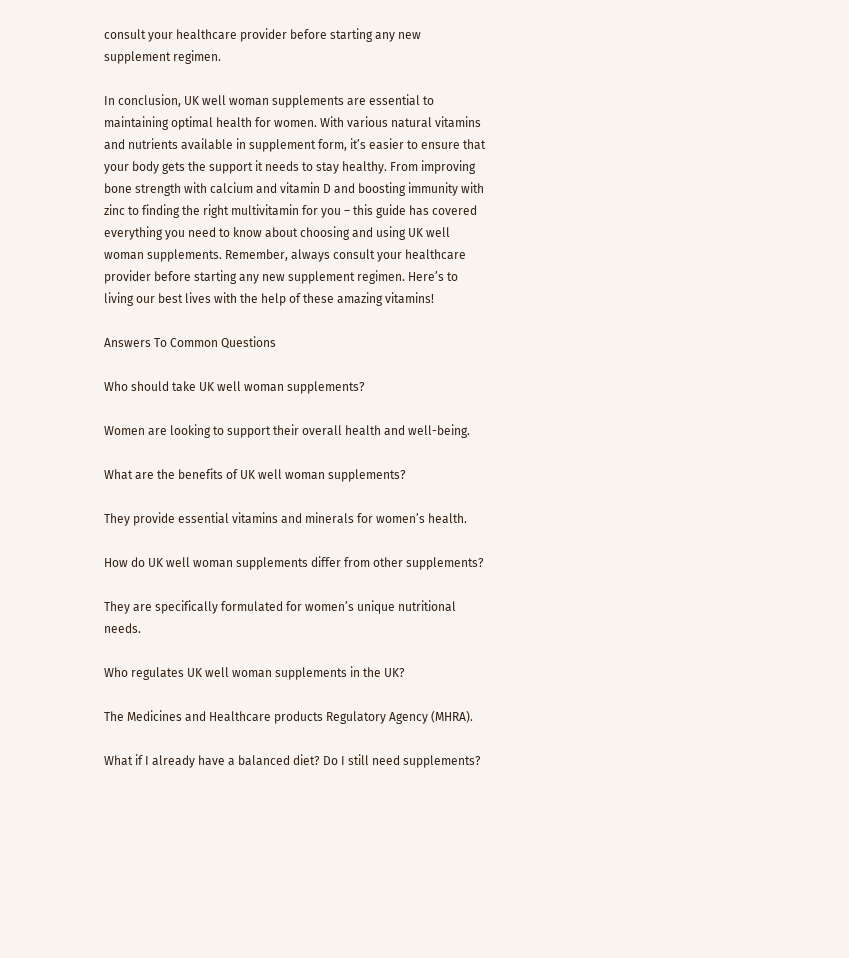consult your healthcare provider before starting any new supplement regimen.

In conclusion, UK well woman supplements are essential to maintaining optimal health for women. With various natural vitamins and nutrients available in supplement form, it’s easier to ensure that your body gets the support it needs to stay healthy. From improving bone strength with calcium and vitamin D and boosting immunity with zinc to finding the right multivitamin for you – this guide has covered everything you need to know about choosing and using UK well woman supplements. Remember, always consult your healthcare provider before starting any new supplement regimen. Here’s to living our best lives with the help of these amazing vitamins!

Answers To Common Questions

Who should take UK well woman supplements?

Women are looking to support their overall health and well-being.

What are the benefits of UK well woman supplements?

They provide essential vitamins and minerals for women’s health.

How do UK well woman supplements differ from other supplements?

They are specifically formulated for women’s unique nutritional needs.

Who regulates UK well woman supplements in the UK?

The Medicines and Healthcare products Regulatory Agency (MHRA).

What if I already have a balanced diet? Do I still need supplements?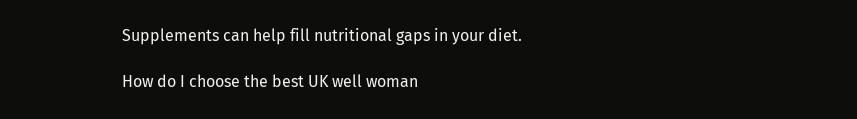Supplements can help fill nutritional gaps in your diet.

How do I choose the best UK well woman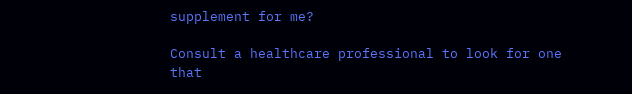supplement for me?

Consult a healthcare professional to look for one that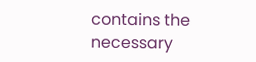contains the necessary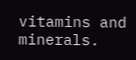vitamins and minerals.